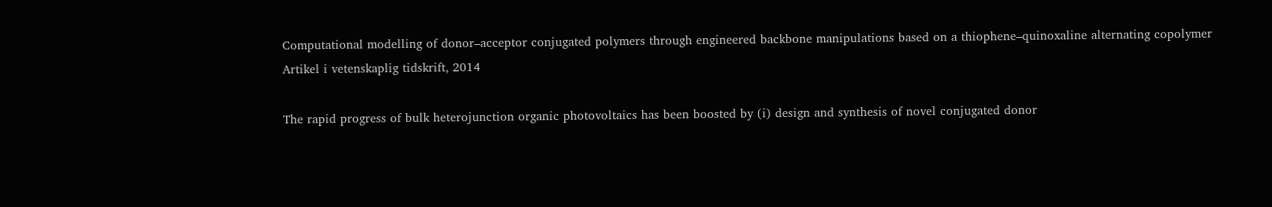Computational modelling of donor–acceptor conjugated polymers through engineered backbone manipulations based on a thiophene–quinoxaline alternating copolymer
Artikel i vetenskaplig tidskrift, 2014

The rapid progress of bulk heterojunction organic photovoltaics has been boosted by (i) design and synthesis of novel conjugated donor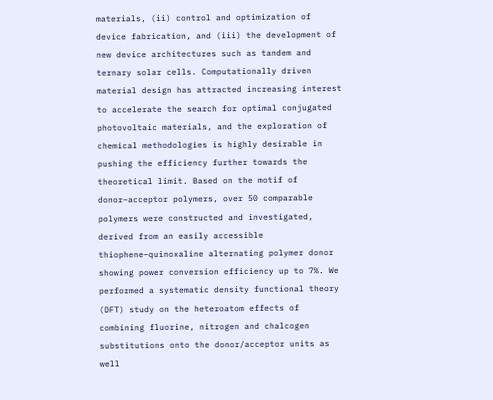materials, (ii) control and optimization of device fabrication, and (iii) the development of new device architectures such as tandem and ternary solar cells. Computationally driven material design has attracted increasing interest to accelerate the search for optimal conjugated photovoltaic materials, and the exploration of chemical methodologies is highly desirable in pushing the efficiency further towards the theoretical limit. Based on the motif of donor–acceptor polymers, over 50 comparable polymers were constructed and investigated, derived from an easily accessible thiophene–quinoxaline alternating polymer donor showing power conversion efficiency up to 7%. We performed a systematic density functional theory (DFT) study on the heteroatom effects of combining fluorine, nitrogen and chalcogen substitutions onto the donor/acceptor units as well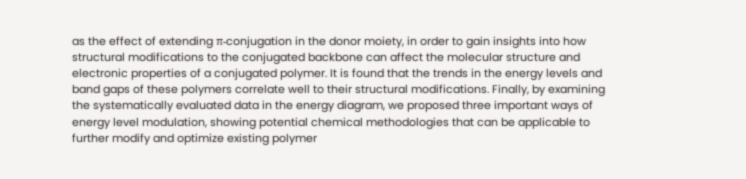as the effect of extending π-conjugation in the donor moiety, in order to gain insights into how structural modifications to the conjugated backbone can affect the molecular structure and electronic properties of a conjugated polymer. It is found that the trends in the energy levels and band gaps of these polymers correlate well to their structural modifications. Finally, by examining the systematically evaluated data in the energy diagram, we proposed three important ways of energy level modulation, showing potential chemical methodologies that can be applicable to further modify and optimize existing polymer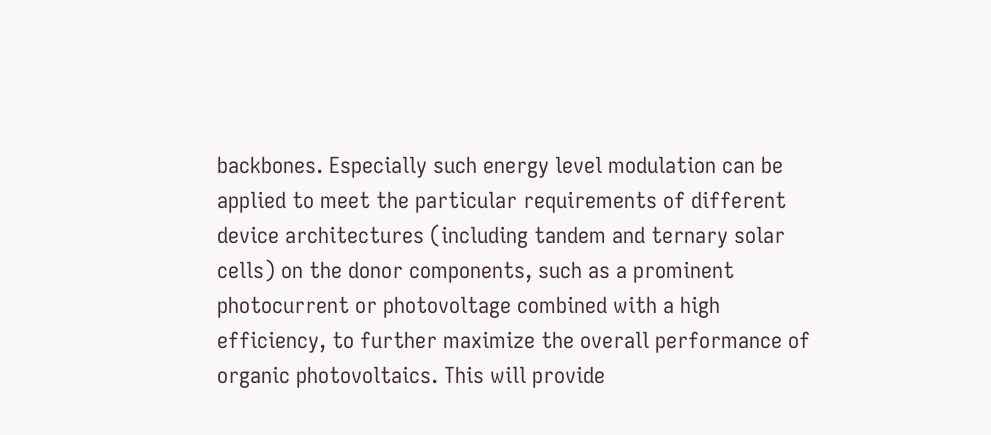backbones. Especially such energy level modulation can be applied to meet the particular requirements of different device architectures (including tandem and ternary solar cells) on the donor components, such as a prominent photocurrent or photovoltage combined with a high efficiency, to further maximize the overall performance of organic photovoltaics. This will provide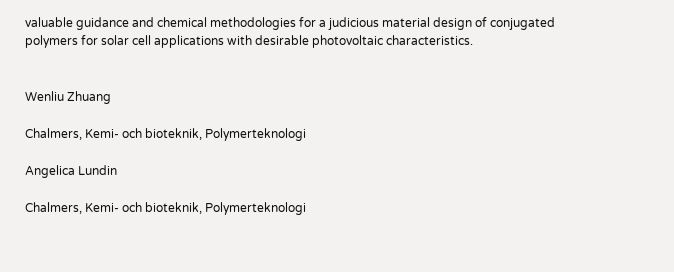valuable guidance and chemical methodologies for a judicious material design of conjugated polymers for solar cell applications with desirable photovoltaic characteristics.


Wenliu Zhuang

Chalmers, Kemi- och bioteknik, Polymerteknologi

Angelica Lundin

Chalmers, Kemi- och bioteknik, Polymerteknologi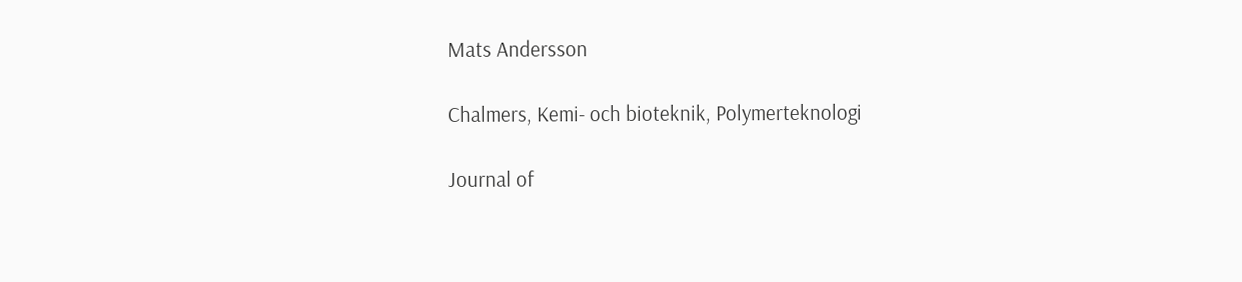Mats Andersson

Chalmers, Kemi- och bioteknik, Polymerteknologi

Journal of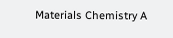Materials Chemistry A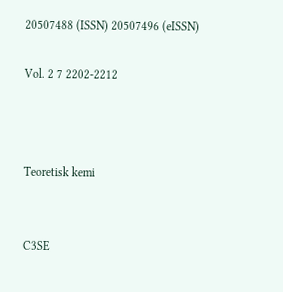20507488 (ISSN) 20507496 (eISSN)

Vol. 2 7 2202-2212



Teoretisk kemi


C3SE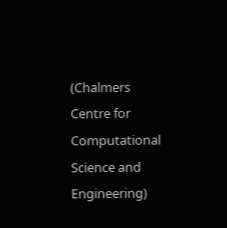(Chalmers Centre for Computational Science and Engineering)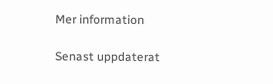Mer information

Senast uppdaterat